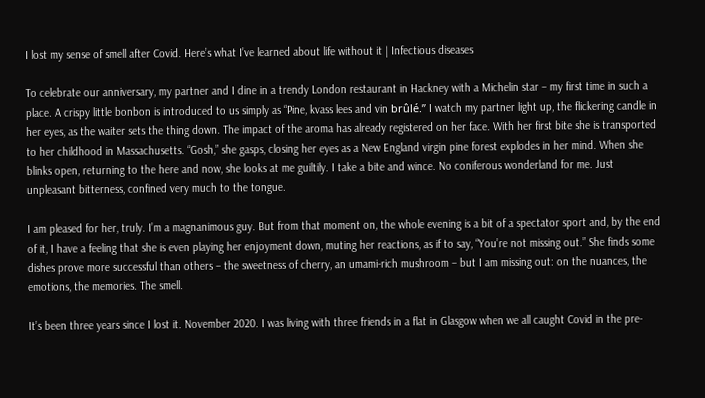I lost my sense of smell after Covid. Here’s what I’ve learned about life without it | Infectious diseases

To celebrate our anniversary, my partner and I dine in a trendy London restaurant in Hackney with a Michelin star – my first time in such a place. A crispy little bonbon is introduced to us simply as “Pine, kvass lees and vin brûlé.” I watch my partner light up, the flickering candle in her eyes, as the waiter sets the thing down. The impact of the aroma has already registered on her face. With her first bite she is transported to her childhood in Massachusetts. “Gosh,” she gasps, closing her eyes as a New England virgin pine forest explodes in her mind. When she blinks open, returning to the here and now, she looks at me guiltily. I take a bite and wince. No coniferous wonderland for me. Just unpleasant bitterness, confined very much to the tongue.

I am pleased for her, truly. I’m a magnanimous guy. But from that moment on, the whole evening is a bit of a spectator sport and, by the end of it, I have a feeling that she is even playing her enjoyment down, muting her reactions, as if to say, “You’re not missing out.” She finds some dishes prove more successful than others – the sweetness of cherry, an umami-rich mushroom – but I am missing out: on the nuances, the emotions, the memories. The smell.

It’s been three years since I lost it. November 2020. I was living with three friends in a flat in Glasgow when we all caught Covid in the pre-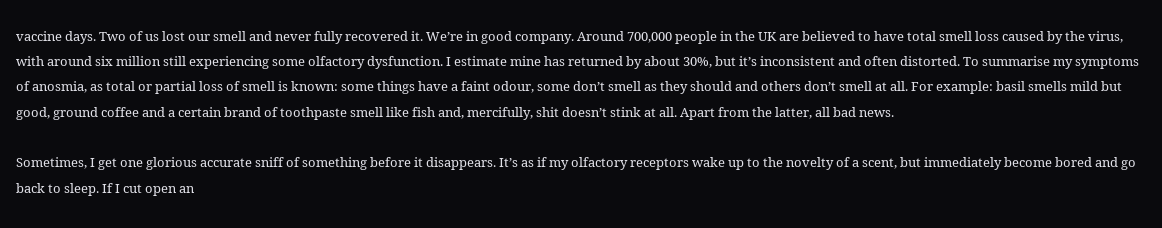vaccine days. Two of us lost our smell and never fully recovered it. We’re in good company. Around 700,000 people in the UK are believed to have total smell loss caused by the virus, with around six million still experiencing some olfactory dysfunction. I estimate mine has returned by about 30%, but it’s inconsistent and often distorted. To summarise my symptoms of anosmia, as total or partial loss of smell is known: some things have a faint odour, some don’t smell as they should and others don’t smell at all. For example: basil smells mild but good, ground coffee and a certain brand of toothpaste smell like fish and, mercifully, shit doesn’t stink at all. Apart from the latter, all bad news.

Sometimes, I get one glorious accurate sniff of something before it disappears. It’s as if my olfactory receptors wake up to the novelty of a scent, but immediately become bored and go back to sleep. If I cut open an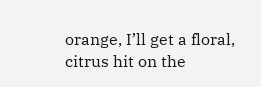orange, I’ll get a floral, citrus hit on the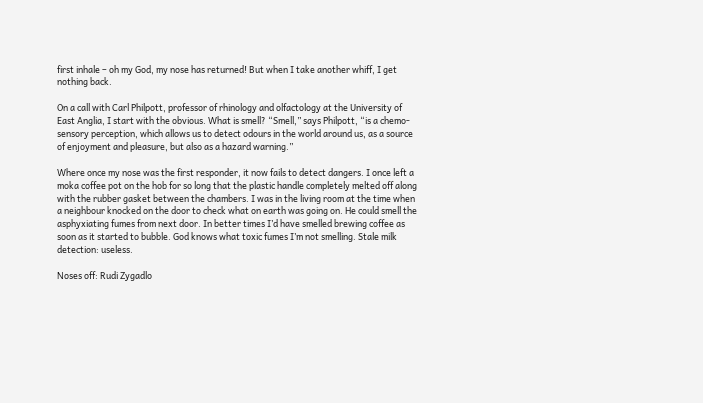first inhale – oh my God, my nose has returned! But when I take another whiff, I get nothing back.

On a call with Carl Philpott, professor of rhinology and olfactology at the University of East Anglia, I start with the obvious. What is smell? “Smell,” says Philpott, “is a chemo-sensory perception, which allows us to detect odours in the world around us, as a source of enjoyment and pleasure, but also as a hazard warning.”

Where once my nose was the first responder, it now fails to detect dangers. I once left a moka coffee pot on the hob for so long that the plastic handle completely melted off along with the rubber gasket between the chambers. I was in the living room at the time when a neighbour knocked on the door to check what on earth was going on. He could smell the asphyxiating fumes from next door. In better times I’d have smelled brewing coffee as soon as it started to bubble. God knows what toxic fumes I’m not smelling. Stale milk detection: useless.

Noses off: Rudi Zygadlo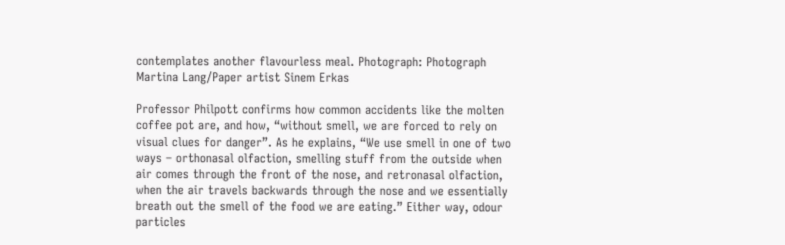contemplates another flavourless meal. Photograph: Photograph Martina Lang/Paper artist Sinem Erkas

Professor Philpott confirms how common accidents like the molten coffee pot are, and how, “without smell, we are forced to rely on visual clues for danger”. As he explains, “We use smell in one of two ways – orthonasal olfaction, smelling stuff from the outside when air comes through the front of the nose, and retronasal olfaction, when the air travels backwards through the nose and we essentially breath out the smell of the food we are eating.” Either way, odour particles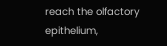reach the olfactory epithelium,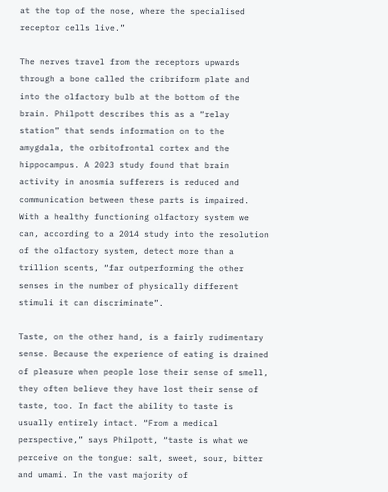at the top of the nose, where the specialised receptor cells live.”

The nerves travel from the receptors upwards through a bone called the cribriform plate and into the olfactory bulb at the bottom of the brain. Philpott describes this as a “relay station” that sends information on to the amygdala, the orbitofrontal cortex and the hippocampus. A 2023 study found that brain activity in anosmia sufferers is reduced and communication between these parts is impaired. With a healthy functioning olfactory system we can, according to a 2014 study into the resolution of the olfactory system, detect more than a trillion scents, “far outperforming the other senses in the number of physically different stimuli it can discriminate”.

Taste, on the other hand, is a fairly rudimentary sense. Because the experience of eating is drained of pleasure when people lose their sense of smell, they often believe they have lost their sense of taste, too. In fact the ability to taste is usually entirely intact. “From a medical perspective,” says Philpott, “taste is what we perceive on the tongue: salt, sweet, sour, bitter and umami. In the vast majority of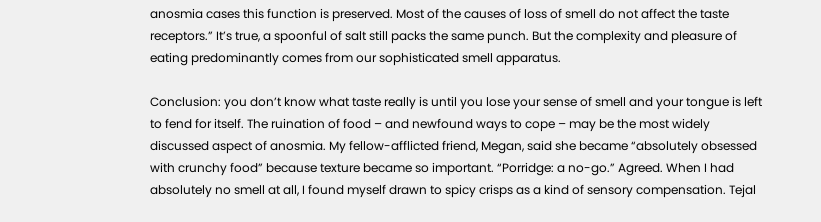anosmia cases this function is preserved. Most of the causes of loss of smell do not affect the taste receptors.” It’s true, a spoonful of salt still packs the same punch. But the complexity and pleasure of eating predominantly comes from our sophisticated smell apparatus.

Conclusion: you don’t know what taste really is until you lose your sense of smell and your tongue is left to fend for itself. The ruination of food – and newfound ways to cope – may be the most widely discussed aspect of anosmia. My fellow-afflicted friend, Megan, said she became “absolutely obsessed with crunchy food” because texture became so important. “Porridge: a no-go.” Agreed. When I had absolutely no smell at all, I found myself drawn to spicy crisps as a kind of sensory compensation. Tejal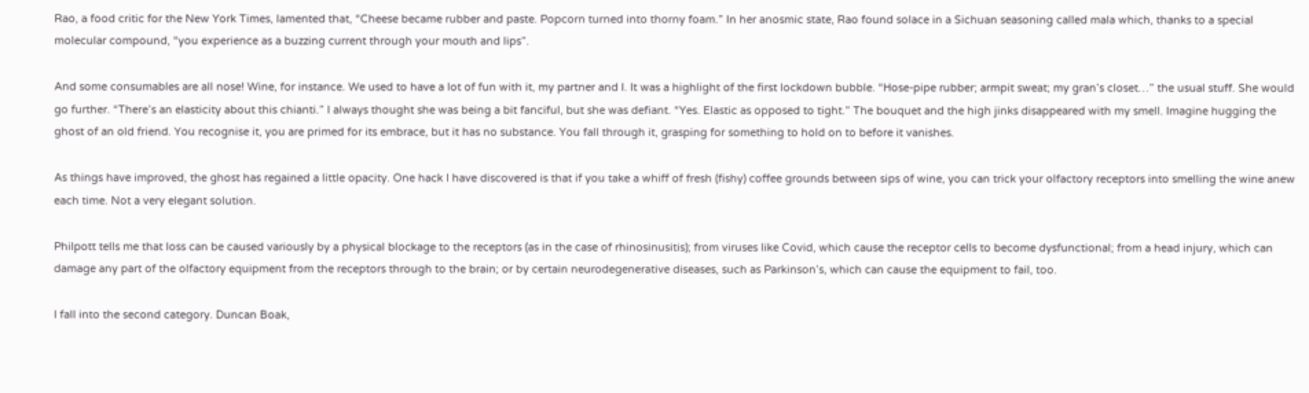Rao, a food critic for the New York Times, lamented that, “Cheese became rubber and paste. Popcorn turned into thorny foam.” In her anosmic state, Rao found solace in a Sichuan seasoning called mala which, thanks to a special molecular compound, “you experience as a buzzing current through your mouth and lips”.

And some consumables are all nose! Wine, for instance. We used to have a lot of fun with it, my partner and I. It was a highlight of the first lockdown bubble. “Hose-pipe rubber; armpit sweat; my gran’s closet…” the usual stuff. She would go further. “There’s an elasticity about this chianti.” I always thought she was being a bit fanciful, but she was defiant. “Yes. Elastic as opposed to tight.” The bouquet and the high jinks disappeared with my smell. Imagine hugging the ghost of an old friend. You recognise it, you are primed for its embrace, but it has no substance. You fall through it, grasping for something to hold on to before it vanishes.

As things have improved, the ghost has regained a little opacity. One hack I have discovered is that if you take a whiff of fresh (fishy) coffee grounds between sips of wine, you can trick your olfactory receptors into smelling the wine anew each time. Not a very elegant solution.

Philpott tells me that loss can be caused variously by a physical blockage to the receptors (as in the case of rhinosinusitis); from viruses like Covid, which cause the receptor cells to become dysfunctional; from a head injury, which can damage any part of the olfactory equipment from the receptors through to the brain; or by certain neurodegenerative diseases, such as Parkinson’s, which can cause the equipment to fail, too.

I fall into the second category. Duncan Boak,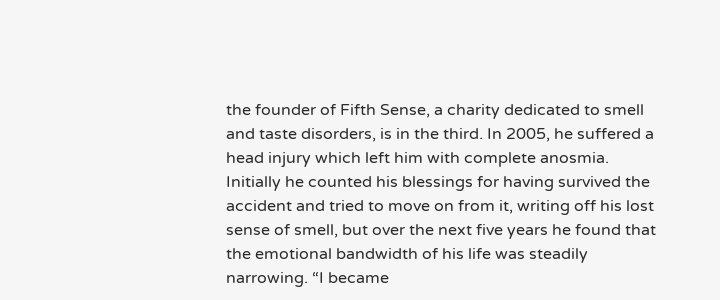the founder of Fifth Sense, a charity dedicated to smell and taste disorders, is in the third. In 2005, he suffered a head injury which left him with complete anosmia. Initially he counted his blessings for having survived the accident and tried to move on from it, writing off his lost sense of smell, but over the next five years he found that the emotional bandwidth of his life was steadily narrowing. “I became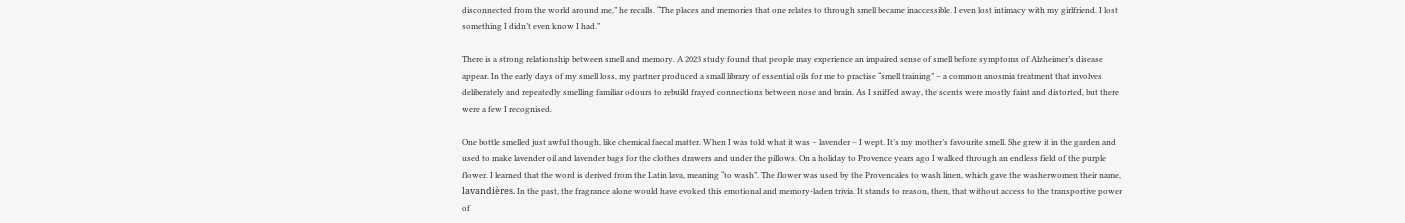disconnected from the world around me,” he recalls. “The places and memories that one relates to through smell became inaccessible. I even lost intimacy with my girlfriend. I lost something I didn’t even know I had.”

There is a strong relationship between smell and memory. A 2023 study found that people may experience an impaired sense of smell before symptoms of Alzheimer’s disease appear. In the early days of my smell loss, my partner produced a small library of essential oils for me to practise “smell training” – a common anosmia treatment that involves deliberately and repeatedly smelling familiar odours to rebuild frayed connections between nose and brain. As I sniffed away, the scents were mostly faint and distorted, but there were a few I recognised.

One bottle smelled just awful though, like chemical faecal matter. When I was told what it was – lavender – I wept. It’s my mother’s favourite smell. She grew it in the garden and used to make lavender oil and lavender bags for the clothes drawers and under the pillows. On a holiday to Provence years ago I walked through an endless field of the purple flower. I learned that the word is derived from the Latin lava, meaning “to wash”. The flower was used by the Provencales to wash linen, which gave the washerwomen their name, lavandières. In the past, the fragrance alone would have evoked this emotional and memory-laden trivia. It stands to reason, then, that without access to the transportive power of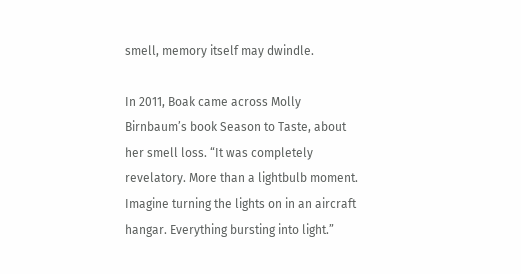smell, memory itself may dwindle.

In 2011, Boak came across Molly Birnbaum’s book Season to Taste, about her smell loss. “It was completely revelatory. More than a lightbulb moment. Imagine turning the lights on in an aircraft hangar. Everything bursting into light.”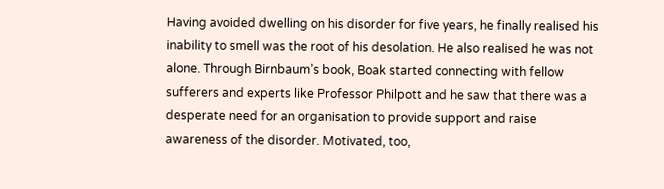Having avoided dwelling on his disorder for five years, he finally realised his inability to smell was the root of his desolation. He also realised he was not alone. Through Birnbaum’s book, Boak started connecting with fellow sufferers and experts like Professor Philpott and he saw that there was a desperate need for an organisation to provide support and raise awareness of the disorder. Motivated, too,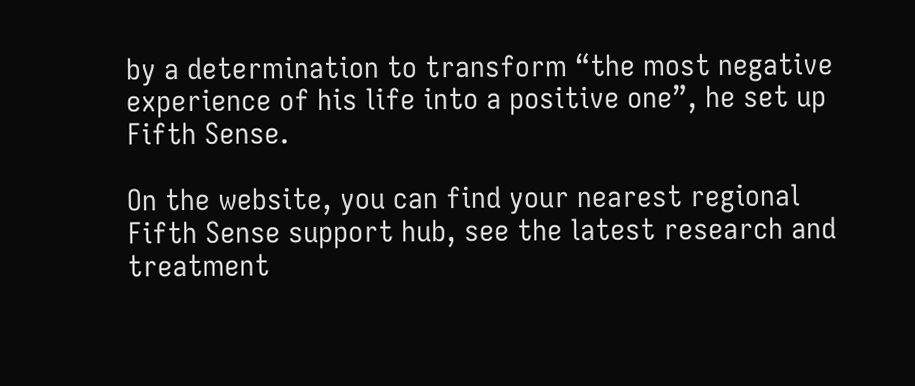by a determination to transform “the most negative experience of his life into a positive one”, he set up Fifth Sense.

On the website, you can find your nearest regional Fifth Sense support hub, see the latest research and treatment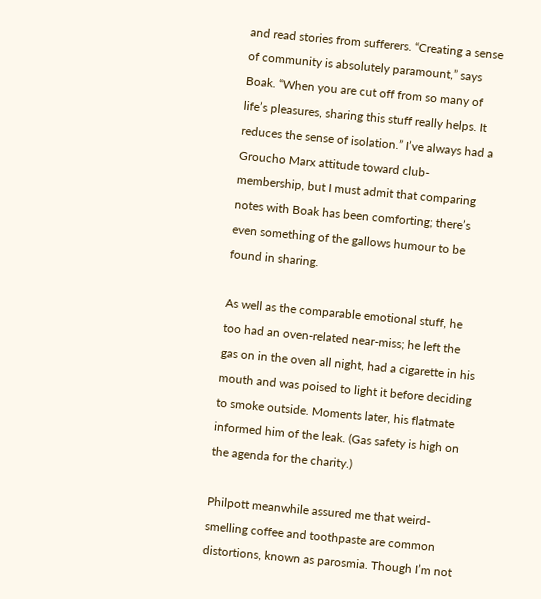and read stories from sufferers. “Creating a sense of community is absolutely paramount,” says Boak. “When you are cut off from so many of life’s pleasures, sharing this stuff really helps. It reduces the sense of isolation.” I’ve always had a Groucho Marx attitude toward club- membership, but I must admit that comparing notes with Boak has been comforting; there’s even something of the gallows humour to be found in sharing.

As well as the comparable emotional stuff, he too had an oven-related near-miss; he left the gas on in the oven all night, had a cigarette in his mouth and was poised to light it before deciding to smoke outside. Moments later, his flatmate informed him of the leak. (Gas safety is high on the agenda for the charity.)

Philpott meanwhile assured me that weird-smelling coffee and toothpaste are common distortions, known as parosmia. Though I’m not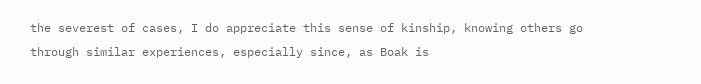the severest of cases, I do appreciate this sense of kinship, knowing others go through similar experiences, especially since, as Boak is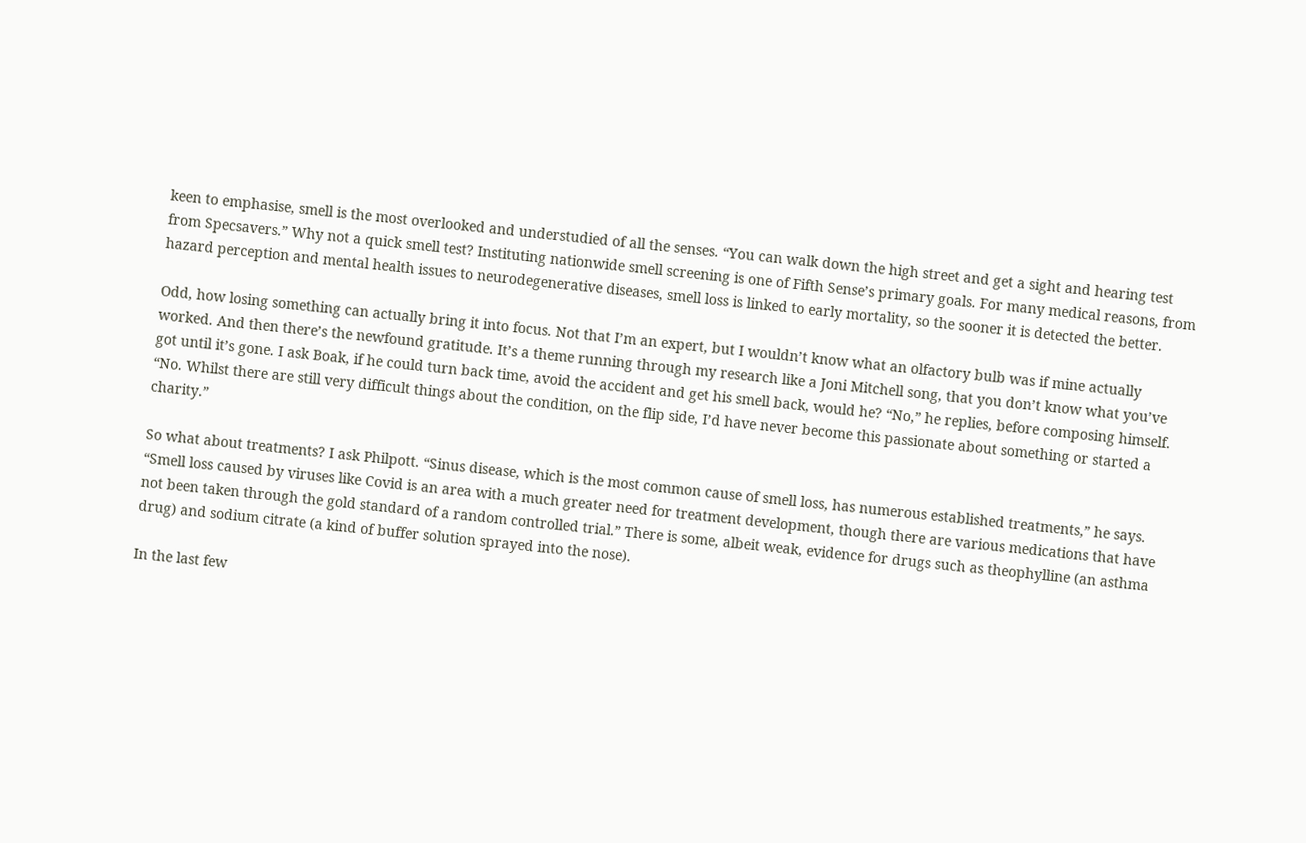keen to emphasise, smell is the most overlooked and understudied of all the senses. “You can walk down the high street and get a sight and hearing test from Specsavers.” Why not a quick smell test? Instituting nationwide smell screening is one of Fifth Sense’s primary goals. For many medical reasons, from hazard perception and mental health issues to neurodegenerative diseases, smell loss is linked to early mortality, so the sooner it is detected the better.

Odd, how losing something can actually bring it into focus. Not that I’m an expert, but I wouldn’t know what an olfactory bulb was if mine actually worked. And then there’s the newfound gratitude. It’s a theme running through my research like a Joni Mitchell song, that you don’t know what you’ve got until it’s gone. I ask Boak, if he could turn back time, avoid the accident and get his smell back, would he? “No,” he replies, before composing himself. “No. Whilst there are still very difficult things about the condition, on the flip side, I’d have never become this passionate about something or started a charity.”

So what about treatments? I ask Philpott. “Sinus disease, which is the most common cause of smell loss, has numerous established treatments,” he says. “Smell loss caused by viruses like Covid is an area with a much greater need for treatment development, though there are various medications that have not been taken through the gold standard of a random controlled trial.” There is some, albeit weak, evidence for drugs such as theophylline (an asthma drug) and sodium citrate (a kind of buffer solution sprayed into the nose).

In the last few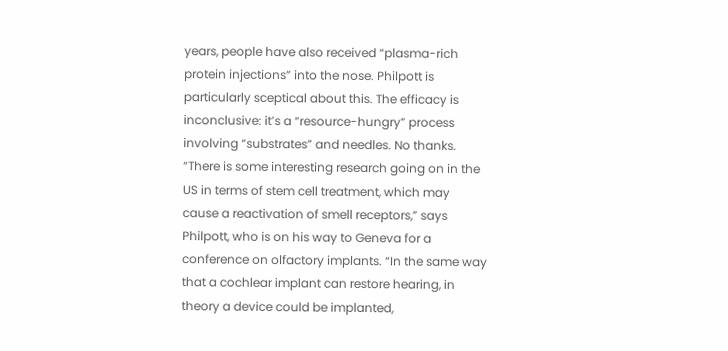years, people have also received “plasma-rich protein injections” into the nose. Philpott is particularly sceptical about this. The efficacy is inconclusive: it’s a “resource-hungry” process involving “substrates” and needles. No thanks. “There is some interesting research going on in the US in terms of stem cell treatment, which may cause a reactivation of smell receptors,” says Philpott, who is on his way to Geneva for a conference on olfactory implants. “In the same way that a cochlear implant can restore hearing, in theory a device could be implanted,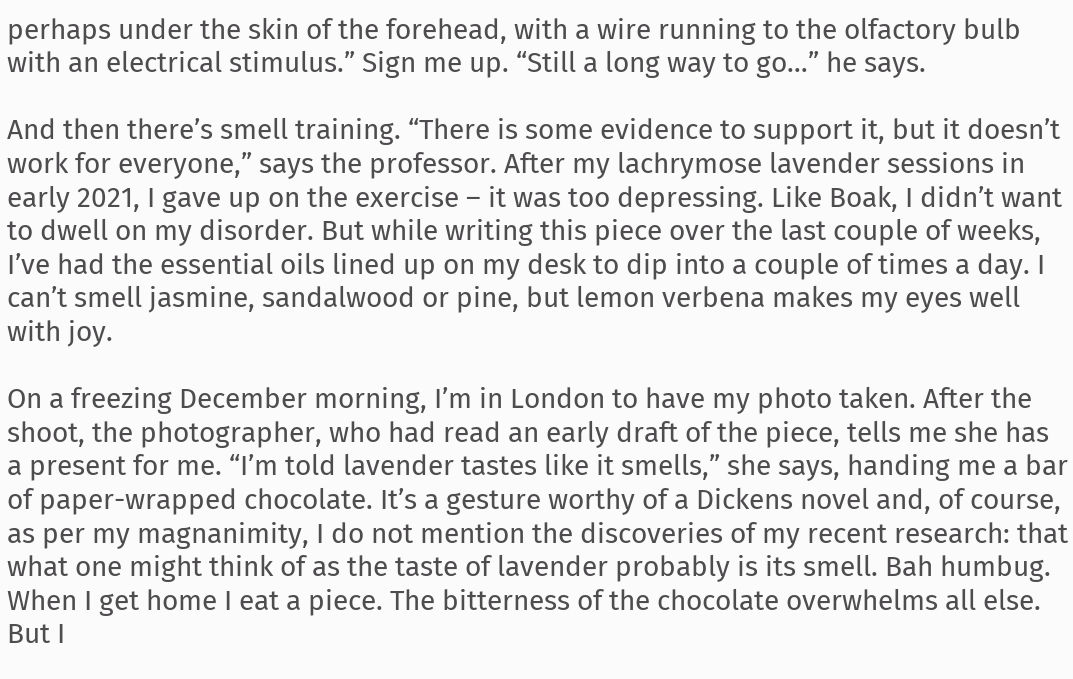perhaps under the skin of the forehead, with a wire running to the olfactory bulb with an electrical stimulus.” Sign me up. “Still a long way to go…” he says.

And then there’s smell training. “There is some evidence to support it, but it doesn’t work for everyone,” says the professor. After my lachrymose lavender sessions in early 2021, I gave up on the exercise – it was too depressing. Like Boak, I didn’t want to dwell on my disorder. But while writing this piece over the last couple of weeks, I’ve had the essential oils lined up on my desk to dip into a couple of times a day. I can’t smell jasmine, sandalwood or pine, but lemon verbena makes my eyes well with joy.

On a freezing December morning, I’m in London to have my photo taken. After the shoot, the photographer, who had read an early draft of the piece, tells me she has a present for me. “I’m told lavender tastes like it smells,” she says, handing me a bar of paper-wrapped chocolate. It’s a gesture worthy of a Dickens novel and, of course, as per my magnanimity, I do not mention the discoveries of my recent research: that what one might think of as the taste of lavender probably is its smell. Bah humbug. When I get home I eat a piece. The bitterness of the chocolate overwhelms all else. But I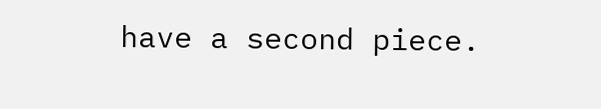have a second piece.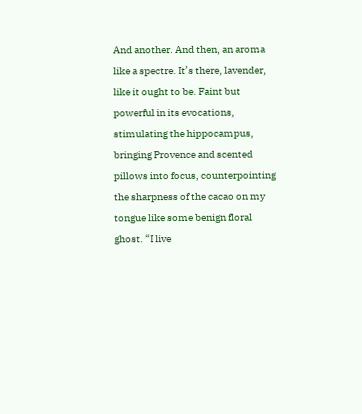And another. And then, an aroma like a spectre. It’s there, lavender, like it ought to be. Faint but powerful in its evocations, stimulating the hippocampus, bringing Provence and scented pillows into focus, counterpointing the sharpness of the cacao on my tongue like some benign floral ghost. “I live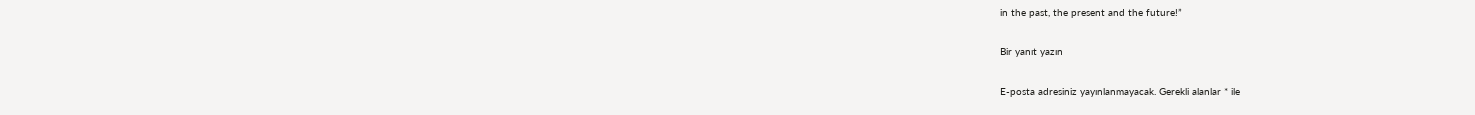in the past, the present and the future!”

Bir yanıt yazın

E-posta adresiniz yayınlanmayacak. Gerekli alanlar * ile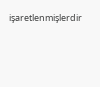işaretlenmişlerdir